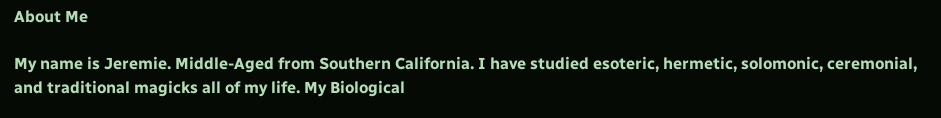About Me

My name is Jeremie. Middle-Aged from Southern California. I have studied esoteric, hermetic, solomonic, ceremonial, and traditional magicks all of my life. My Biological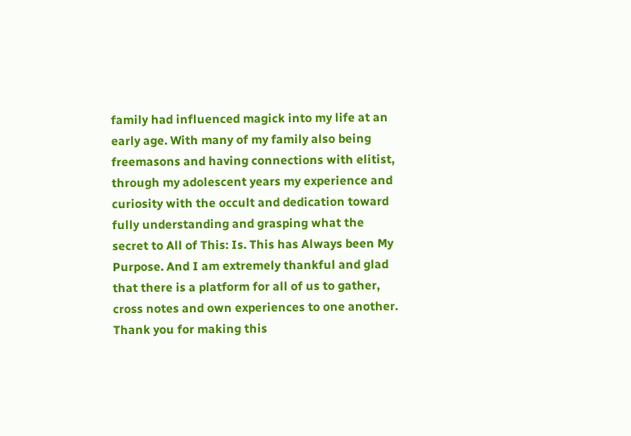family had influenced magick into my life at an early age. With many of my family also being freemasons and having connections with elitist, through my adolescent years my experience and curiosity with the occult and dedication toward fully understanding and grasping what the secret to All of This: Is. This has Always been My Purpose. And I am extremely thankful and glad that there is a platform for all of us to gather, cross notes and own experiences to one another. Thank you for making this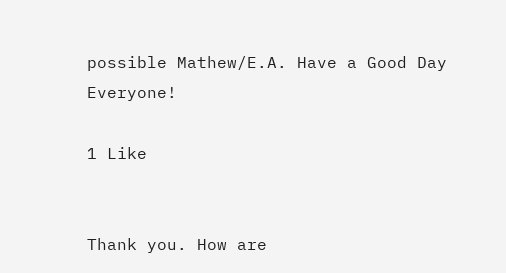possible Mathew/E.A. Have a Good Day Everyone!

1 Like


Thank you. How are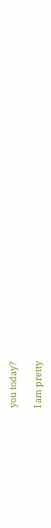you today?

I am pretty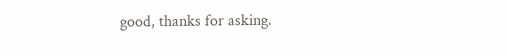good, thanks for asking.